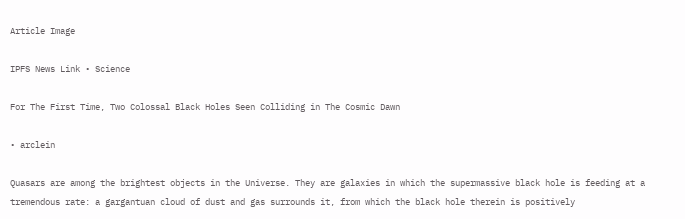Article Image

IPFS News Link • Science

For The First Time, Two Colossal Black Holes Seen Colliding in The Cosmic Dawn

• arclein

Quasars are among the brightest objects in the Universe. They are galaxies in which the supermassive black hole is feeding at a tremendous rate: a gargantuan cloud of dust and gas surrounds it, from which the black hole therein is positively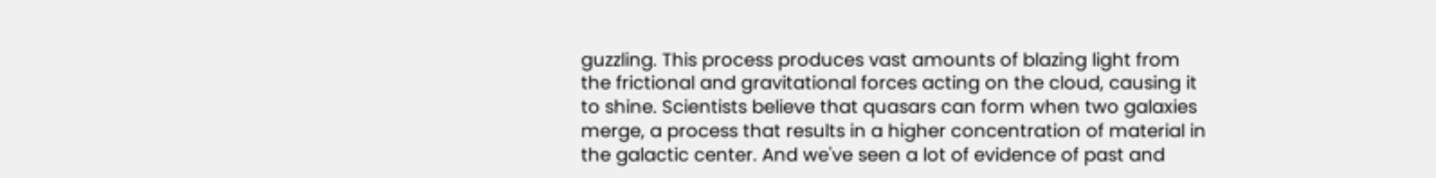guzzling. This process produces vast amounts of blazing light from the frictional and gravitational forces acting on the cloud, causing it to shine. Scientists believe that quasars can form when two galaxies merge, a process that results in a higher concentration of material in the galactic center. And we've seen a lot of evidence of past and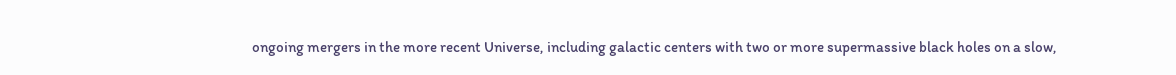ongoing mergers in the more recent Universe, including galactic centers with two or more supermassive black holes on a slow,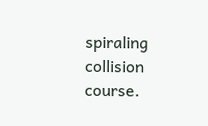spiraling collision course.